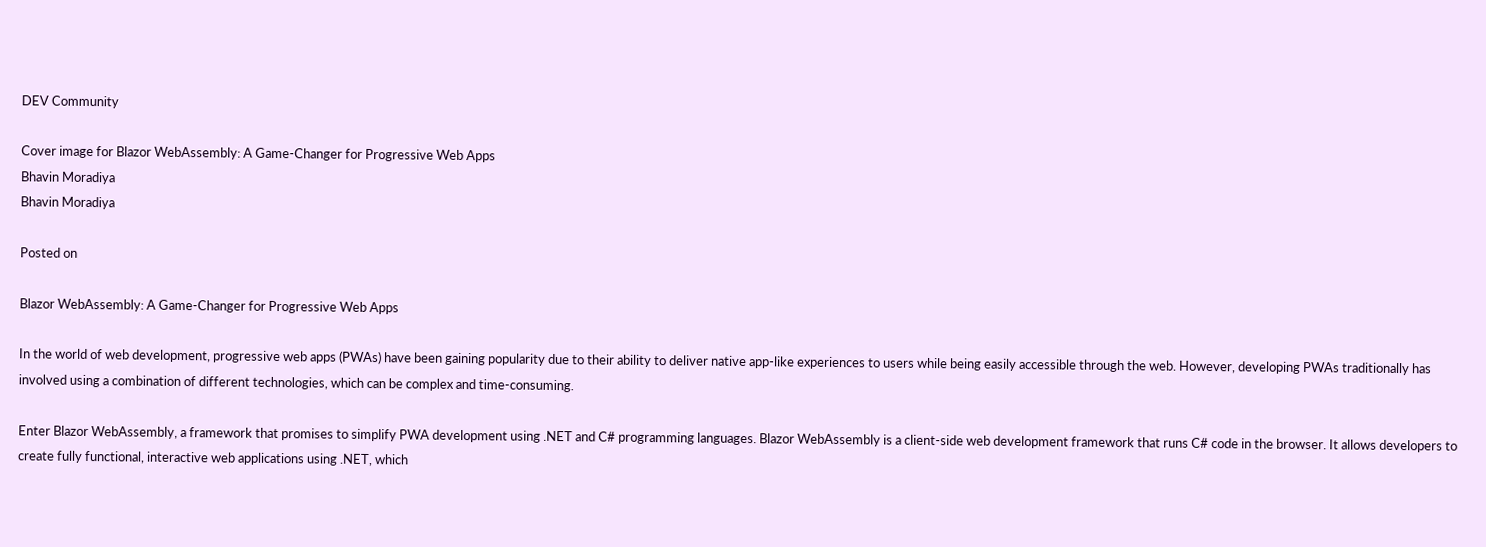DEV Community

Cover image for Blazor WebAssembly: A Game-Changer for Progressive Web Apps
Bhavin Moradiya
Bhavin Moradiya

Posted on

Blazor WebAssembly: A Game-Changer for Progressive Web Apps

In the world of web development, progressive web apps (PWAs) have been gaining popularity due to their ability to deliver native app-like experiences to users while being easily accessible through the web. However, developing PWAs traditionally has involved using a combination of different technologies, which can be complex and time-consuming.

Enter Blazor WebAssembly, a framework that promises to simplify PWA development using .NET and C# programming languages. Blazor WebAssembly is a client-side web development framework that runs C# code in the browser. It allows developers to create fully functional, interactive web applications using .NET, which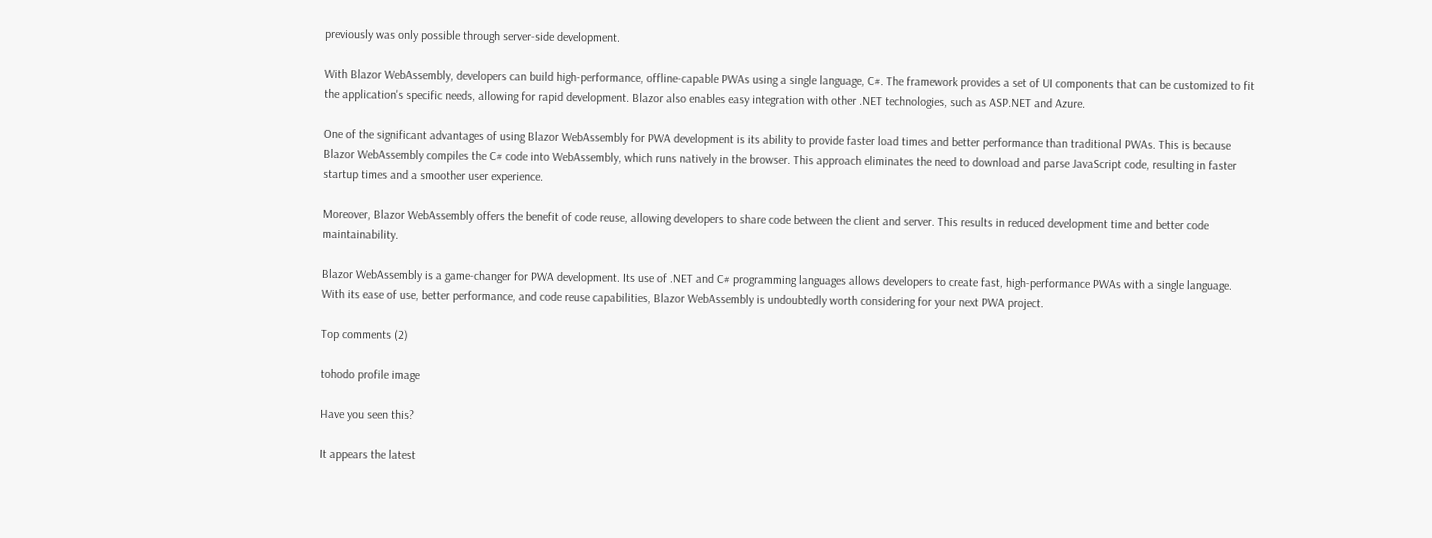previously was only possible through server-side development.

With Blazor WebAssembly, developers can build high-performance, offline-capable PWAs using a single language, C#. The framework provides a set of UI components that can be customized to fit the application's specific needs, allowing for rapid development. Blazor also enables easy integration with other .NET technologies, such as ASP.NET and Azure.

One of the significant advantages of using Blazor WebAssembly for PWA development is its ability to provide faster load times and better performance than traditional PWAs. This is because Blazor WebAssembly compiles the C# code into WebAssembly, which runs natively in the browser. This approach eliminates the need to download and parse JavaScript code, resulting in faster startup times and a smoother user experience.

Moreover, Blazor WebAssembly offers the benefit of code reuse, allowing developers to share code between the client and server. This results in reduced development time and better code maintainability.

Blazor WebAssembly is a game-changer for PWA development. Its use of .NET and C# programming languages allows developers to create fast, high-performance PWAs with a single language. With its ease of use, better performance, and code reuse capabilities, Blazor WebAssembly is undoubtedly worth considering for your next PWA project.

Top comments (2)

tohodo profile image

Have you seen this?

It appears the latest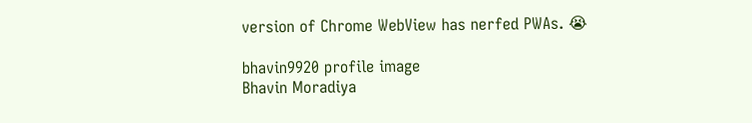version of Chrome WebView has nerfed PWAs. 😭

bhavin9920 profile image
Bhavin Moradiya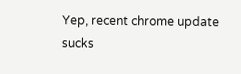Yep, recent chrome update sucks